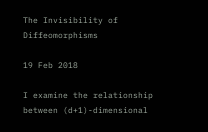The Invisibility of Diffeomorphisms

19 Feb 2018

I examine the relationship between (d+1)-dimensional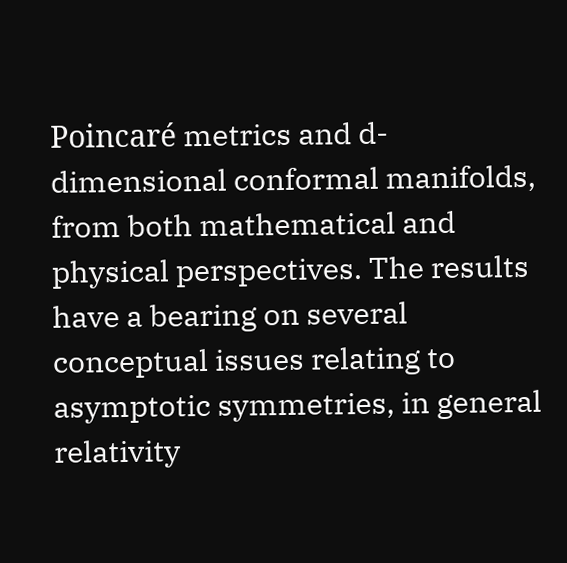Poincaré metrics and d-dimensional conformal manifolds, from both mathematical and physical perspectives. The results have a bearing on several conceptual issues relating to asymptotic symmetries, in general relativity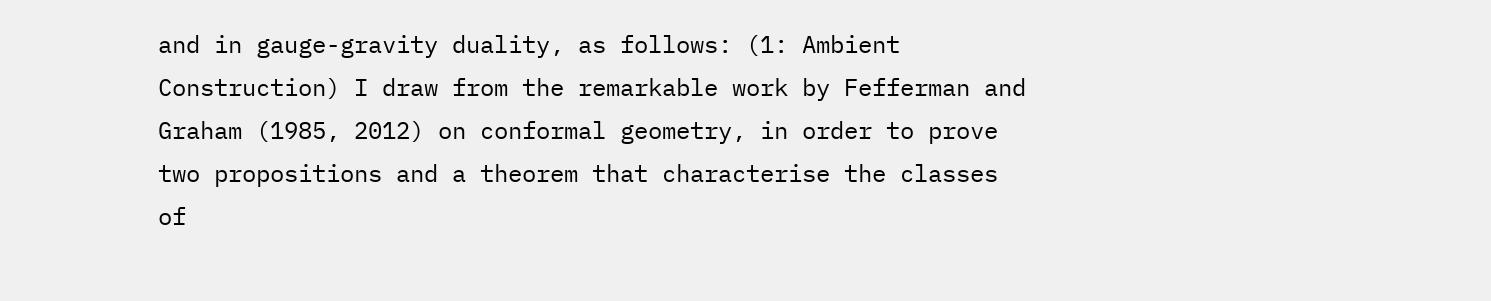and in gauge-gravity duality, as follows: (1: Ambient Construction) I draw from the remarkable work by Fefferman and Graham (1985, 2012) on conformal geometry, in order to prove two propositions and a theorem that characterise the classes of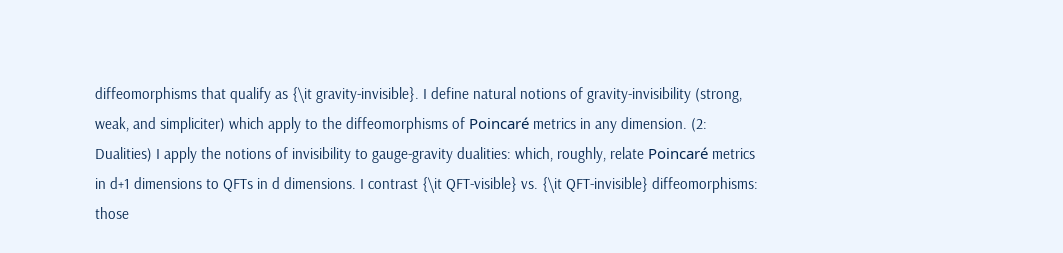diffeomorphisms that qualify as {\it gravity-invisible}. I define natural notions of gravity-invisibility (strong, weak, and simpliciter) which apply to the diffeomorphisms of Poincaré metrics in any dimension. (2: Dualities) I apply the notions of invisibility to gauge-gravity dualities: which, roughly, relate Poincaré metrics in d+1 dimensions to QFTs in d dimensions. I contrast {\it QFT-visible} vs. {\it QFT-invisible} diffeomorphisms: those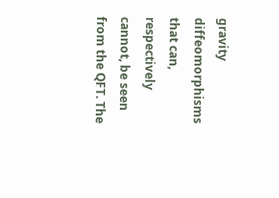gravity diffeomorphisms that can, respectively cannot, be seen from the QFT. The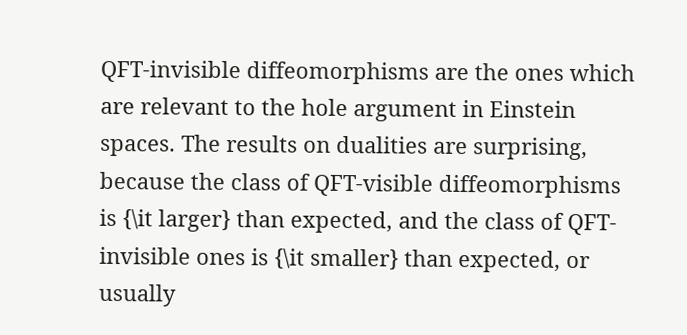QFT-invisible diffeomorphisms are the ones which are relevant to the hole argument in Einstein spaces. The results on dualities are surprising, because the class of QFT-visible diffeomorphisms is {\it larger} than expected, and the class of QFT-invisible ones is {\it smaller} than expected, or usually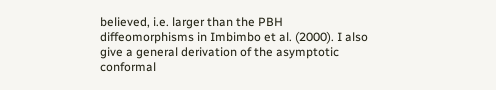believed, i.e. larger than the PBH diffeomorphisms in Imbimbo et al. (2000). I also give a general derivation of the asymptotic conformal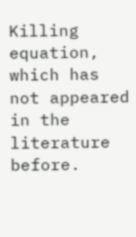Killing equation, which has not appeared in the literature before.